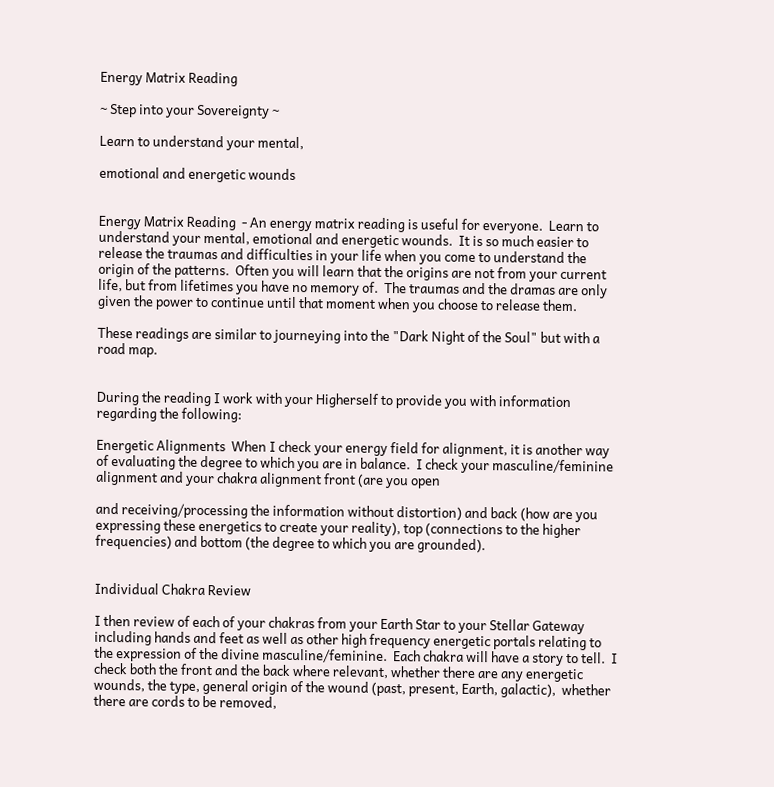Energy Matrix Reading

~ Step into your Sovereignty ~

Learn to understand your mental,

emotional and energetic wounds


Energy Matrix Reading  - An energy matrix reading is useful for everyone.  Learn to understand your mental, emotional and energetic wounds.  It is so much easier to release the traumas and difficulties in your life when you come to understand the origin of the patterns.  Often you will learn that the origins are not from your current life, but from lifetimes you have no memory of.  The traumas and the dramas are only given the power to continue until that moment when you choose to release them.

These readings are similar to journeying into the "Dark Night of the Soul" but with a road map.


During the reading I work with your Higherself to provide you with information regarding the following:

Energetic Alignments  When I check your energy field for alignment, it is another way of evaluating the degree to which you are in balance.  I check your masculine/feminine alignment and your chakra alignment front (are you open

and receiving/processing the information without distortion) and back (how are you expressing these energetics to create your reality), top (connections to the higher frequencies) and bottom (the degree to which you are grounded).


Individual Chakra Review

I then review of each of your chakras from your Earth Star to your Stellar Gateway including hands and feet as well as other high frequency energetic portals relating to the expression of the divine masculine/feminine.  Each chakra will have a story to tell.  I check both the front and the back where relevant, whether there are any energetic wounds, the type, general origin of the wound (past, present, Earth, galactic),  whether there are cords to be removed,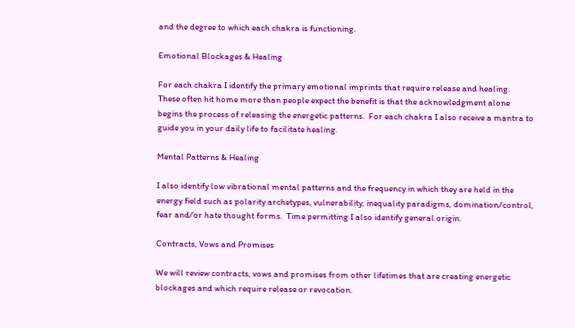and the degree to which each chakra is functioning.

Emotional Blockages & Healing

For each chakra I identify the primary emotional imprints that require release and healing.  These often hit home more than people expect the benefit is that the acknowledgment alone begins the process of releasing the energetic patterns.  For each chakra I also receive a mantra to guide you in your daily life to facilitate healing.

Mental Patterns & Healing

I also identify low vibrational mental patterns and the frequency in which they are held in the energy field such as polarity archetypes, vulnerability, inequality paradigms, domination/control, fear and/or hate thought forms.  Time permitting I also identify general origin.

Contracts, Vows and Promises

We will review contracts, vows and promises from other lifetimes that are creating energetic blockages and which require release or revocation.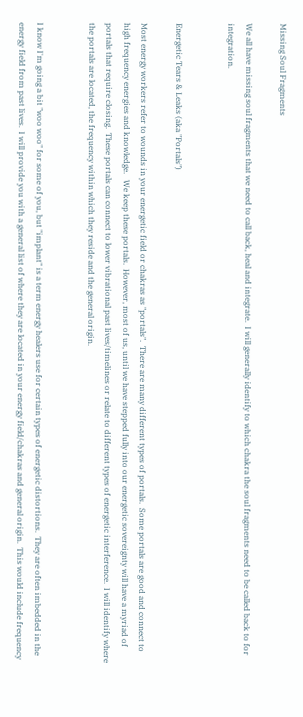Missing Soul Fragments

We all have missing soul fragments that we need to call back, heal and integrate.  I will generally identify to which chakra the soul fragments need to be called back to for integration.


Energetic Tears & Leaks (aka "Portals")

Most energy workers refer to wounds in your energetic field or chakras as "portals".  There are many different types of portals.  Some portals are good and connect to high frequency energies and knowledge.   We keep these portals.  However, most of us, until we have stepped fully into our energetic sovereignty will have a myriad of portals that require closing.  These portals can connect to lower vibrational past lives/timelines or relate to different types of energetic interference.  I will identify where the portals are located, the frequency within which they reside and the general origin.


I know I'm going a bit "woo woo" for some of you, but "implant" is a term energy healers use for certain types of energetic distortions.  They are often imbedded in the energy field from past lives.  I will provide you with a general list of where they are located in your energy field/chakras and general origin.  This would include frequency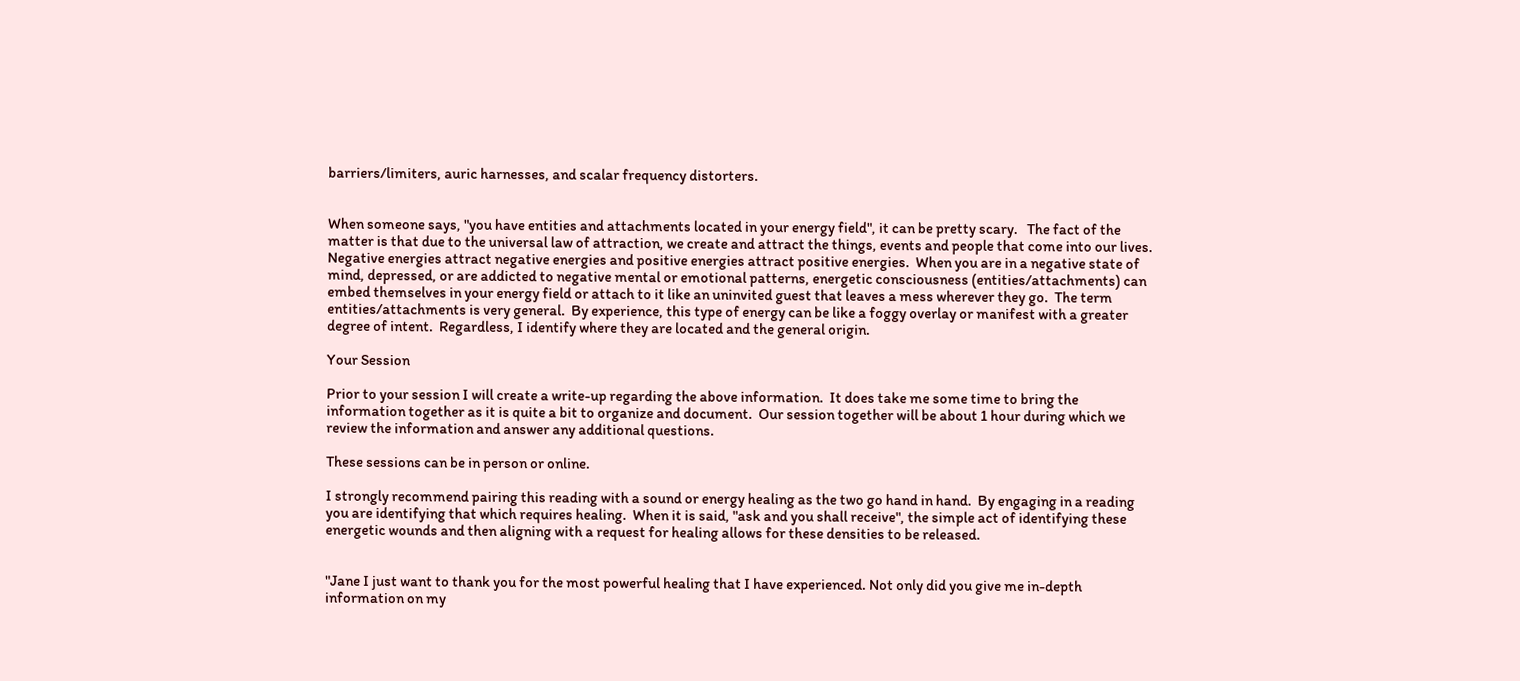barriers/limiters, auric harnesses, and scalar frequency distorters.


When someone says, "you have entities and attachments located in your energy field", it can be pretty scary.   The fact of the matter is that due to the universal law of attraction, we create and attract the things, events and people that come into our lives. Negative energies attract negative energies and positive energies attract positive energies.  When you are in a negative state of mind, depressed, or are addicted to negative mental or emotional patterns, energetic consciousness (entities/attachments) can embed themselves in your energy field or attach to it like an uninvited guest that leaves a mess wherever they go.  The term entities/attachments is very general.  By experience, this type of energy can be like a foggy overlay or manifest with a greater degree of intent.  Regardless, I identify where they are located and the general origin.

Your Session

Prior to your session I will create a write-up regarding the above information.  It does take me some time to bring the information together as it is quite a bit to organize and document.  Our session together will be about 1 hour during which we review the information and answer any additional questions.

These sessions can be in person or online.

I strongly recommend pairing this reading with a sound or energy healing as the two go hand in hand.  By engaging in a reading you are identifying that which requires healing.  When it is said, "ask and you shall receive", the simple act of identifying these energetic wounds and then aligning with a request for healing allows for these densities to be released.


"Jane I just want to thank you for the most powerful healing that I have experienced. Not only did you give me in-depth information on my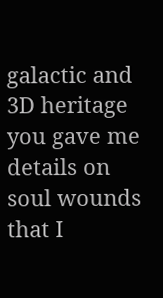galactic and 3D heritage you gave me details on soul wounds that I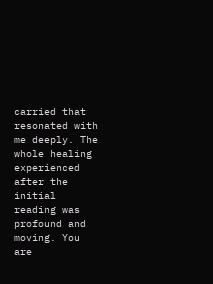carried that resonated with me deeply. The whole healing experienced after the initial reading was profound and moving. You are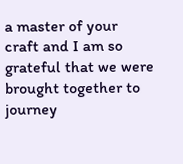a master of your craft and I am so grateful that we were brought together to journey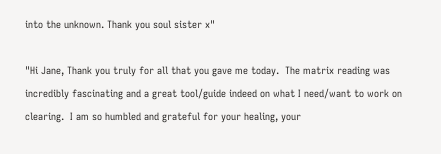into the unknown. Thank you soul sister x"

"Hi Jane, Thank you truly for all that you gave me today.  The matrix reading was incredibly fascinating and a great tool/guide indeed on what I need/want to work on clearing.  I am so humbled and grateful for your healing, your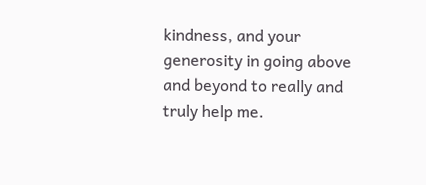kindness, and your generosity in going above and beyond to really and truly help me.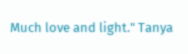Much love and light." Tanya